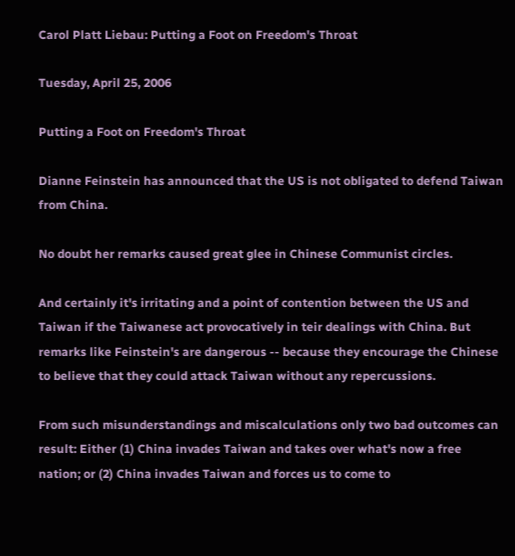Carol Platt Liebau: Putting a Foot on Freedom's Throat

Tuesday, April 25, 2006

Putting a Foot on Freedom's Throat

Dianne Feinstein has announced that the US is not obligated to defend Taiwan from China.

No doubt her remarks caused great glee in Chinese Communist circles.

And certainly it's irritating and a point of contention between the US and Taiwan if the Taiwanese act provocatively in teir dealings with China. But remarks like Feinstein's are dangerous -- because they encourage the Chinese to believe that they could attack Taiwan without any repercussions.

From such misunderstandings and miscalculations only two bad outcomes can result: Either (1) China invades Taiwan and takes over what's now a free nation; or (2) China invades Taiwan and forces us to come to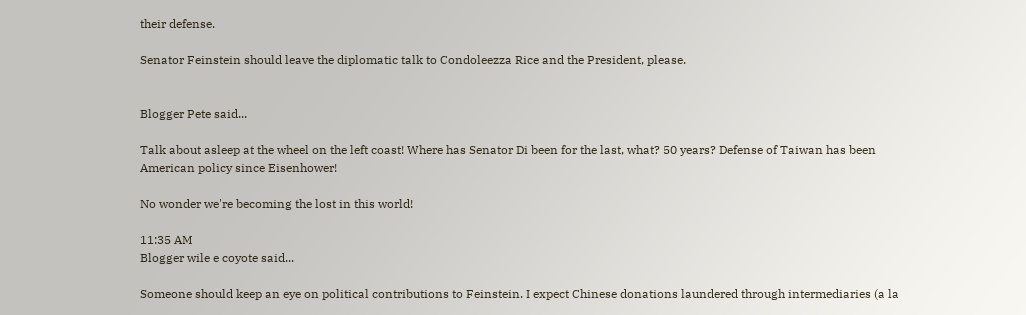their defense.

Senator Feinstein should leave the diplomatic talk to Condoleezza Rice and the President, please.


Blogger Pete said...

Talk about asleep at the wheel on the left coast! Where has Senator Di been for the last, what? 50 years? Defense of Taiwan has been American policy since Eisenhower!

No wonder we're becoming the lost in this world!

11:35 AM
Blogger wile e coyote said...

Someone should keep an eye on political contributions to Feinstein. I expect Chinese donations laundered through intermediaries (a la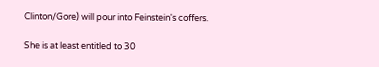Clinton/Gore) will pour into Feinstein's coffers.

She is at least entitled to 30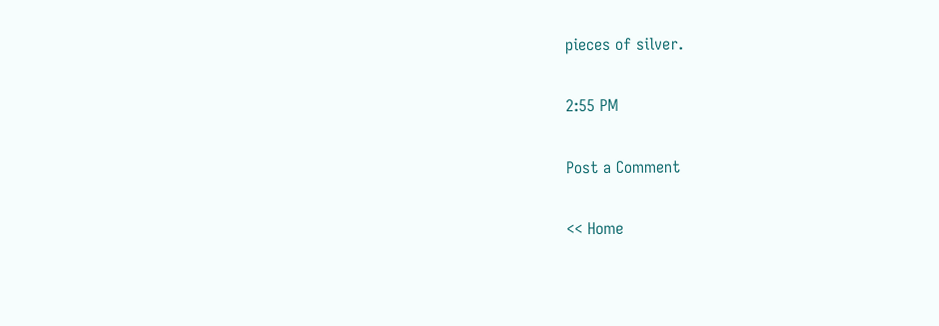pieces of silver.

2:55 PM

Post a Comment

<< Home